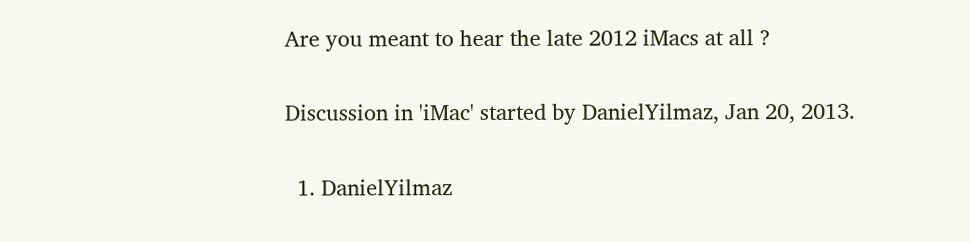Are you meant to hear the late 2012 iMacs at all ?

Discussion in 'iMac' started by DanielYilmaz, Jan 20, 2013.

  1. DanielYilmaz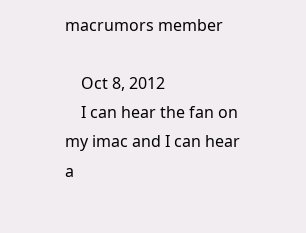macrumors member

    Oct 8, 2012
    I can hear the fan on my imac and I can hear a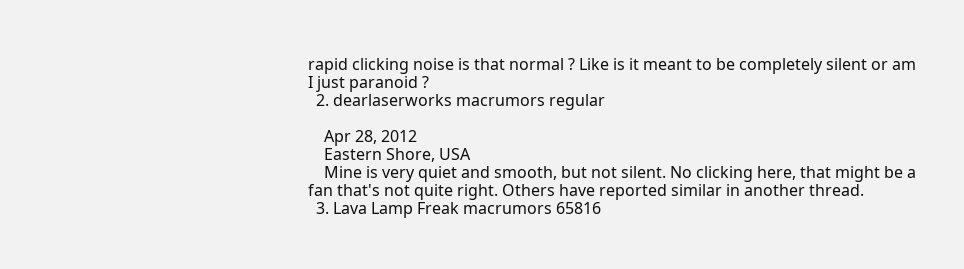rapid clicking noise is that normal ? Like is it meant to be completely silent or am I just paranoid ?
  2. dearlaserworks macrumors regular

    Apr 28, 2012
    Eastern Shore, USA
    Mine is very quiet and smooth, but not silent. No clicking here, that might be a fan that's not quite right. Others have reported similar in another thread.
  3. Lava Lamp Freak macrumors 65816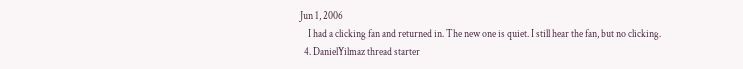Jun 1, 2006
    I had a clicking fan and returned in. The new one is quiet. I still hear the fan, but no clicking.
  4. DanielYilmaz thread starter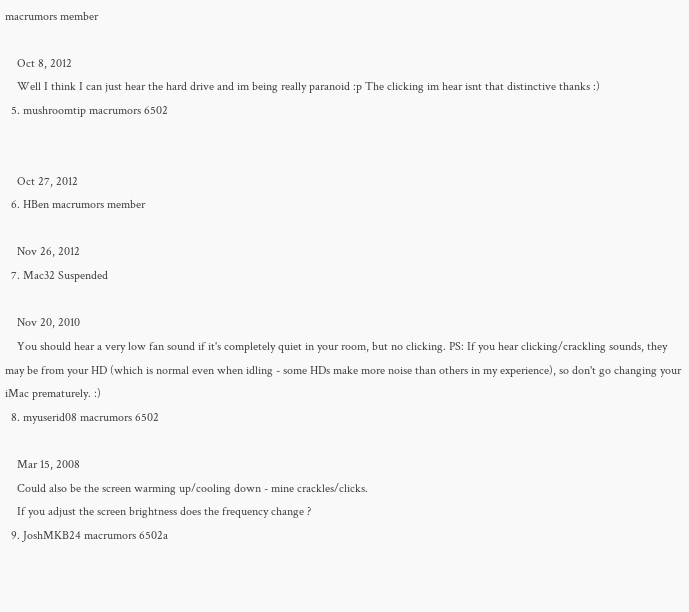macrumors member

    Oct 8, 2012
    Well I think I can just hear the hard drive and im being really paranoid :p The clicking im hear isnt that distinctive thanks :)
  5. mushroomtip macrumors 6502


    Oct 27, 2012
  6. HBen macrumors member

    Nov 26, 2012
  7. Mac32 Suspended

    Nov 20, 2010
    You should hear a very low fan sound if it's completely quiet in your room, but no clicking. PS: If you hear clicking/crackling sounds, they may be from your HD (which is normal even when idling - some HDs make more noise than others in my experience), so don't go changing your iMac prematurely. :)
  8. myuserid08 macrumors 6502

    Mar 15, 2008
    Could also be the screen warming up/cooling down - mine crackles/clicks.
    If you adjust the screen brightness does the frequency change ?
  9. JoshMKB24 macrumors 6502a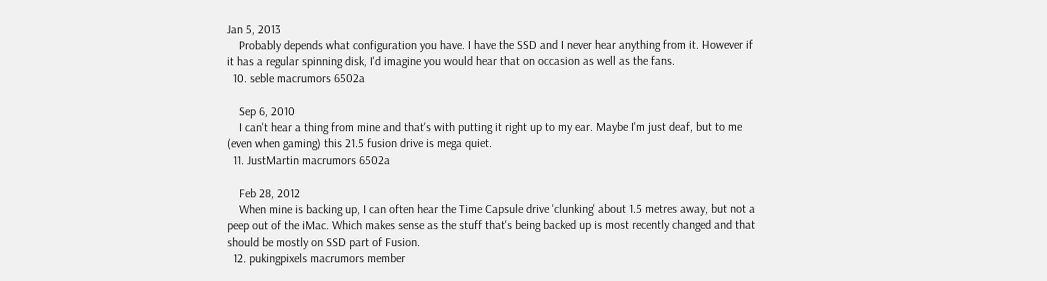Jan 5, 2013
    Probably depends what configuration you have. I have the SSD and I never hear anything from it. However if it has a regular spinning disk, I'd imagine you would hear that on occasion as well as the fans.
  10. seble macrumors 6502a

    Sep 6, 2010
    I can't hear a thing from mine and that's with putting it right up to my ear. Maybe I'm just deaf, but to me (even when gaming) this 21.5 fusion drive is mega quiet.
  11. JustMartin macrumors 6502a

    Feb 28, 2012
    When mine is backing up, I can often hear the Time Capsule drive 'clunking' about 1.5 metres away, but not a peep out of the iMac. Which makes sense as the stuff that's being backed up is most recently changed and that should be mostly on SSD part of Fusion.
  12. pukingpixels macrumors member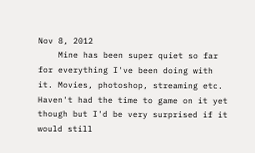Nov 8, 2012
    Mine has been super quiet so far for everything I've been doing with it. Movies, photoshop, streaming etc. Haven't had the time to game on it yet though but I'd be very surprised if it would still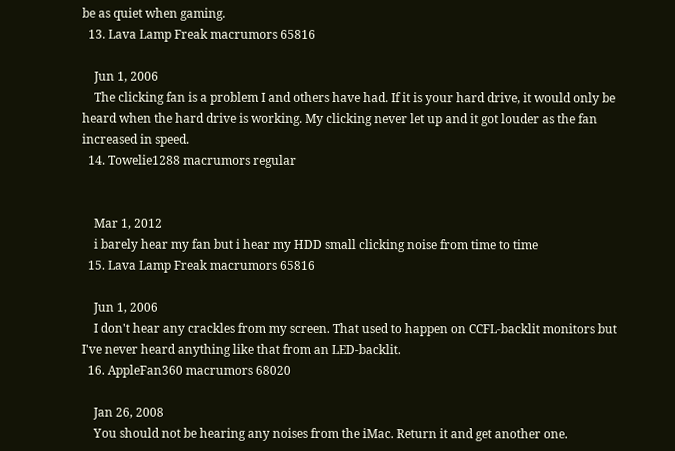be as quiet when gaming.
  13. Lava Lamp Freak macrumors 65816

    Jun 1, 2006
    The clicking fan is a problem I and others have had. If it is your hard drive, it would only be heard when the hard drive is working. My clicking never let up and it got louder as the fan increased in speed.
  14. Towelie1288 macrumors regular


    Mar 1, 2012
    i barely hear my fan but i hear my HDD small clicking noise from time to time
  15. Lava Lamp Freak macrumors 65816

    Jun 1, 2006
    I don't hear any crackles from my screen. That used to happen on CCFL-backlit monitors but I've never heard anything like that from an LED-backlit.
  16. AppleFan360 macrumors 68020

    Jan 26, 2008
    You should not be hearing any noises from the iMac. Return it and get another one.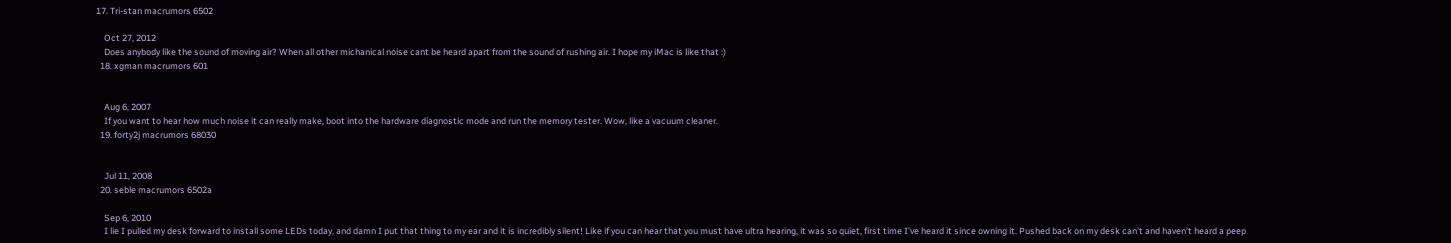17. Tri-stan macrumors 6502

    Oct 27, 2012
    Does anybody like the sound of moving air? When all other michanical noise cant be heard apart from the sound of rushing air. I hope my iMac is like that :)
  18. xgman macrumors 601


    Aug 6, 2007
    If you want to hear how much noise it can really make, boot into the hardware diagnostic mode and run the memory tester. Wow, like a vacuum cleaner.
  19. forty2j macrumors 68030


    Jul 11, 2008
  20. seble macrumors 6502a

    Sep 6, 2010
    I lie I pulled my desk forward to install some LEDs today, and damn I put that thing to my ear and it is incredibly silent! Like if you can hear that you must have ultra hearing, it was so quiet, first time I've heard it since owning it. Pushed back on my desk can't and haven't heard a peep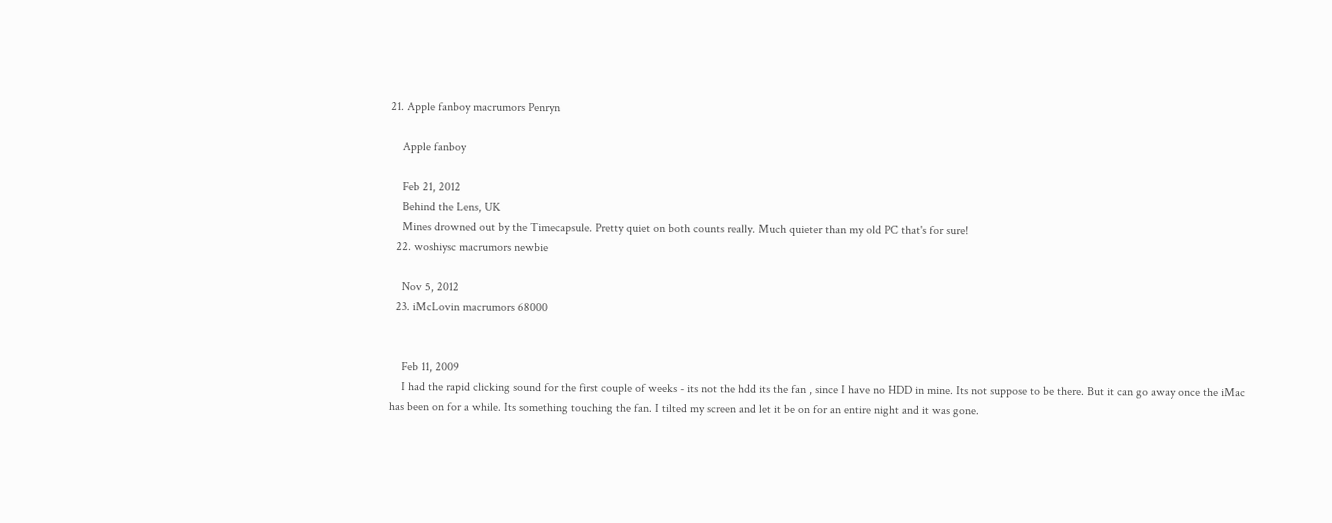21. Apple fanboy macrumors Penryn

    Apple fanboy

    Feb 21, 2012
    Behind the Lens, UK
    Mines drowned out by the Timecapsule. Pretty quiet on both counts really. Much quieter than my old PC that's for sure!
  22. woshiysc macrumors newbie

    Nov 5, 2012
  23. iMcLovin macrumors 68000


    Feb 11, 2009
    I had the rapid clicking sound for the first couple of weeks - its not the hdd its the fan , since I have no HDD in mine. Its not suppose to be there. But it can go away once the iMac has been on for a while. Its something touching the fan. I tilted my screen and let it be on for an entire night and it was gone.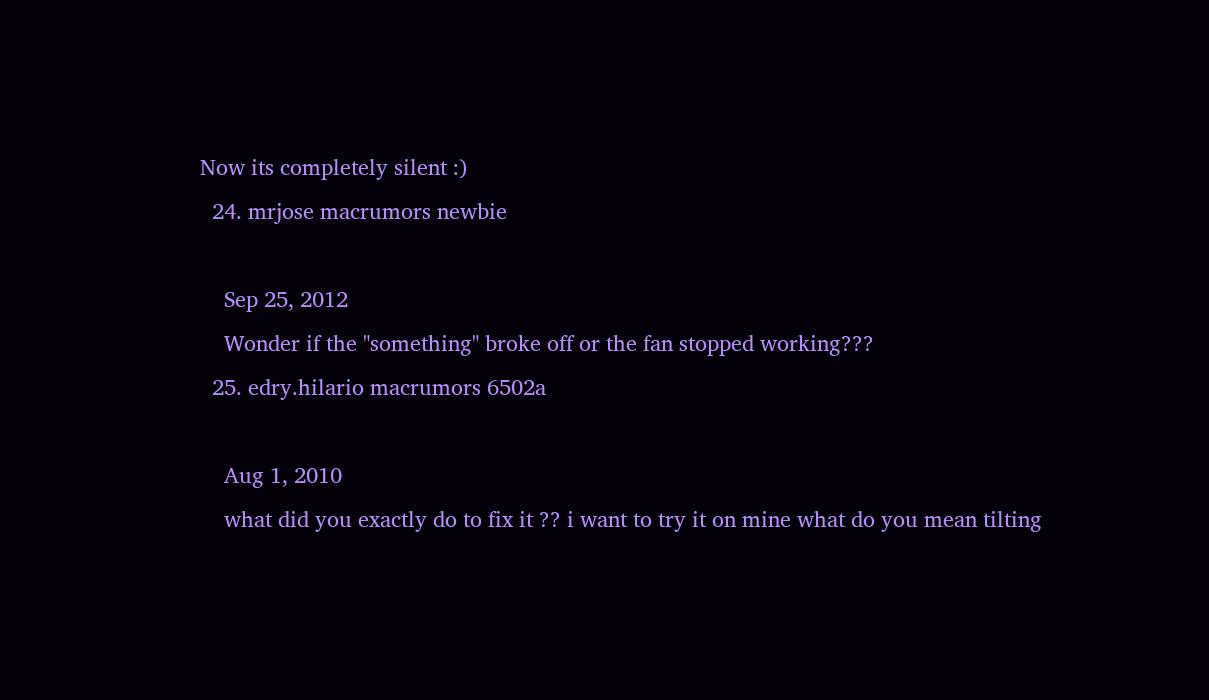Now its completely silent :)
  24. mrjose macrumors newbie

    Sep 25, 2012
    Wonder if the "something" broke off or the fan stopped working???
  25. edry.hilario macrumors 6502a

    Aug 1, 2010
    what did you exactly do to fix it ?? i want to try it on mine what do you mean tilting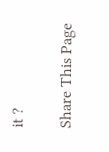it ?

Share This Page